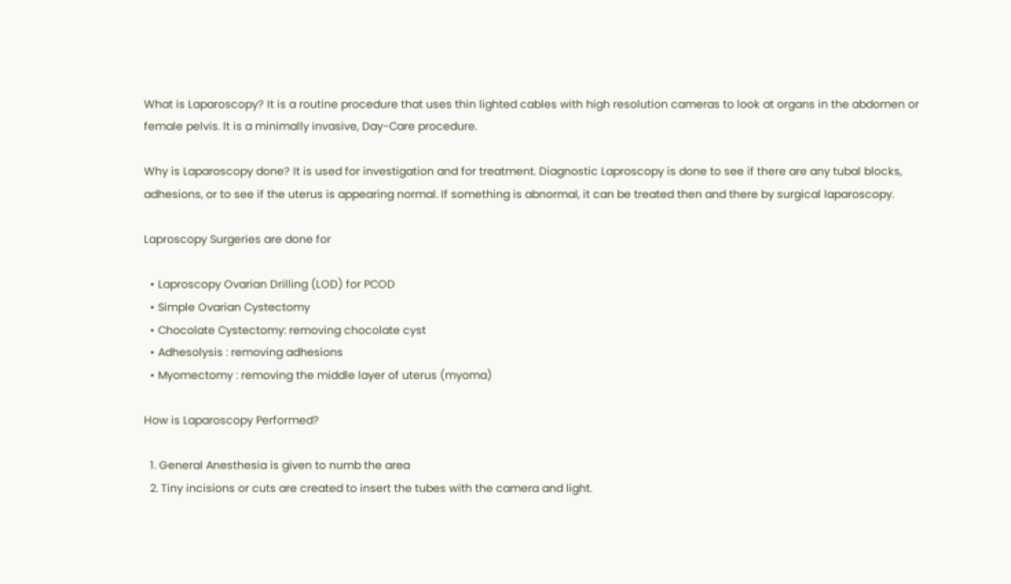What is Laparoscopy? It is a routine procedure that uses thin lighted cables with high resolution cameras to look at organs in the abdomen or female pelvis. It is a minimally invasive, Day-Care procedure.

Why is Laparoscopy done? It is used for investigation and for treatment. Diagnostic Laproscopy is done to see if there are any tubal blocks, adhesions, or to see if the uterus is appearing normal. If something is abnormal, it can be treated then and there by surgical laparoscopy.

Laproscopy Surgeries are done for

  • Laproscopy Ovarian Drilling (LOD) for PCOD
  • Simple Ovarian Cystectomy
  • Chocolate Cystectomy: removing chocolate cyst
  • Adhesolysis : removing adhesions
  • Myomectomy : removing the middle layer of uterus (myoma)

How is Laparoscopy Performed?

  1. General Anesthesia is given to numb the area
  2. Tiny incisions or cuts are created to insert the tubes with the camera and light.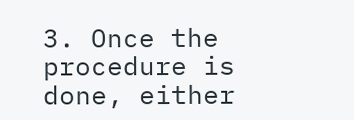3. Once the procedure is done, either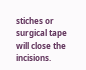stiches or surgical tape will close the incisions.